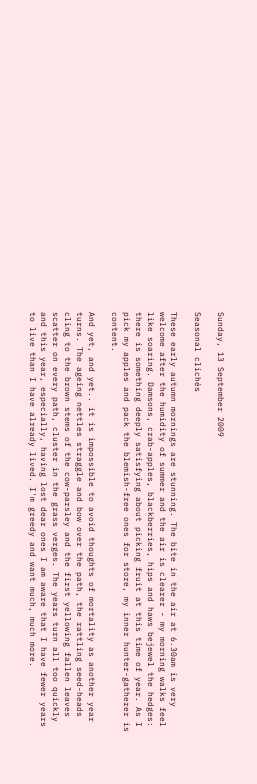Sunday, 13 September 2009

Seasonal clichés

These early autumn mornings are stunning. The bite in the air at 6.30am is very welcome after the humidity of summer and the air is clearer - my morning walks feel like soaring. Damsons, crab-apples, blackberries, hips and haws bejewel the hedges: there is something deeply satisfying about picking fruit at this time of year. As I pick my apples and pack the blemish-free ones for store, my inner hunter-gatherer is content.

And yet, and yet.. it is impossible to avoid thoughts of mortality as another year turns. The ageing nettles straggle and bow over the path, the rattling seed-heads cling to the brown stems of the cow-parsley and the first yellowing fallen leaves scatter on every path, cluster in the grass verges. The years turn all too quickly and this year, especially, having lost dear ones I am aware that I have fewer years to live than I have already lived. I'm greedy and want much, much more.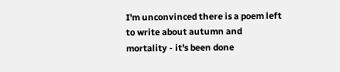I'm unconvinced there is a poem left to write about autumn and mortality - it's been done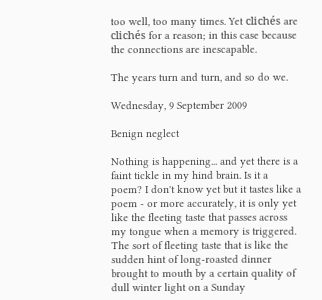too well, too many times. Yet clichés are clichés for a reason; in this case because the connections are inescapable.

The years turn and turn, and so do we.

Wednesday, 9 September 2009

Benign neglect

Nothing is happening... and yet there is a faint tickle in my hind brain. Is it a poem? I don't know yet but it tastes like a poem - or more accurately, it is only yet like the fleeting taste that passes across my tongue when a memory is triggered. The sort of fleeting taste that is like the sudden hint of long-roasted dinner brought to mouth by a certain quality of dull winter light on a Sunday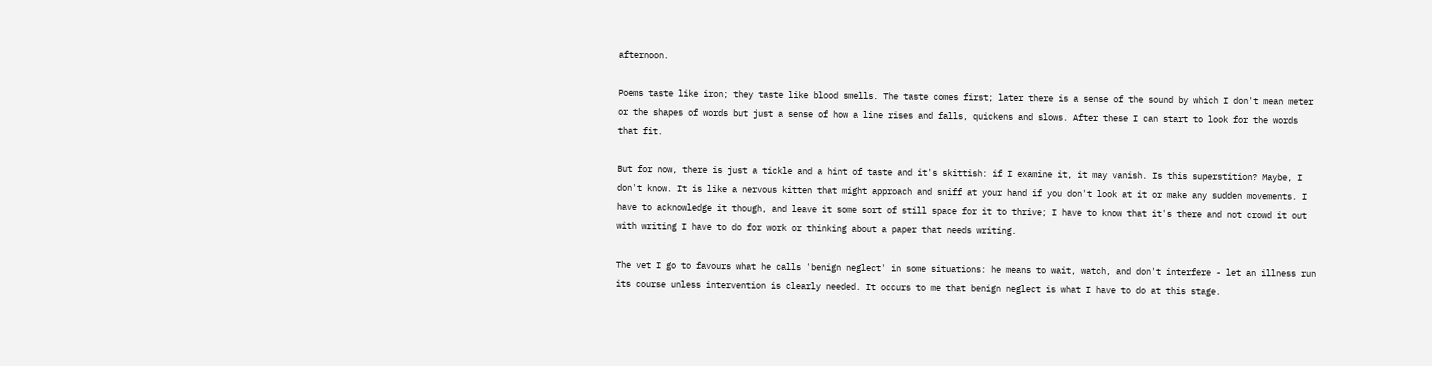afternoon.

Poems taste like iron; they taste like blood smells. The taste comes first; later there is a sense of the sound by which I don't mean meter or the shapes of words but just a sense of how a line rises and falls, quickens and slows. After these I can start to look for the words that fit.

But for now, there is just a tickle and a hint of taste and it's skittish: if I examine it, it may vanish. Is this superstition? Maybe, I don't know. It is like a nervous kitten that might approach and sniff at your hand if you don't look at it or make any sudden movements. I have to acknowledge it though, and leave it some sort of still space for it to thrive; I have to know that it's there and not crowd it out with writing I have to do for work or thinking about a paper that needs writing.

The vet I go to favours what he calls 'benign neglect' in some situations: he means to wait, watch, and don't interfere - let an illness run its course unless intervention is clearly needed. It occurs to me that benign neglect is what I have to do at this stage.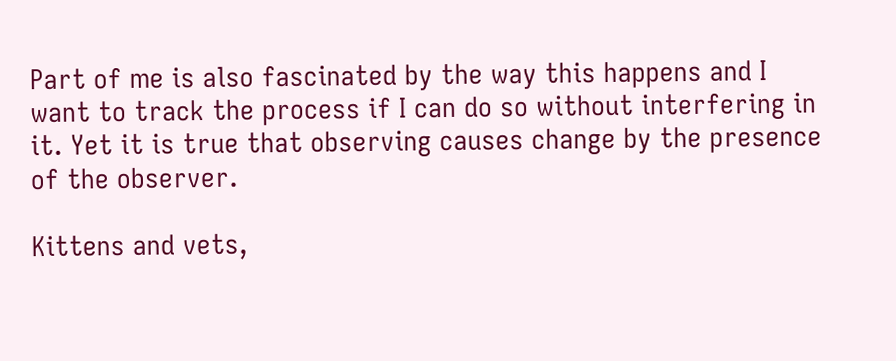Part of me is also fascinated by the way this happens and I want to track the process if I can do so without interfering in it. Yet it is true that observing causes change by the presence of the observer.

Kittens and vets,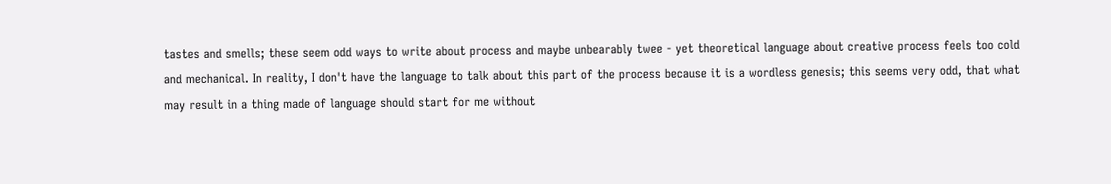tastes and smells; these seem odd ways to write about process and maybe unbearably twee - yet theoretical language about creative process feels too cold and mechanical. In reality, I don't have the language to talk about this part of the process because it is a wordless genesis; this seems very odd, that what may result in a thing made of language should start for me without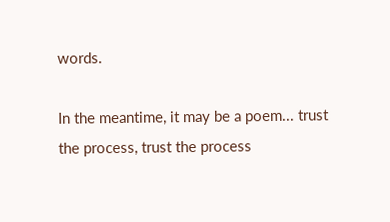words.

In the meantime, it may be a poem... trust the process, trust the process